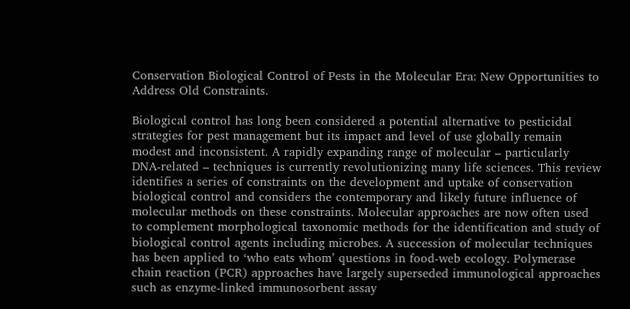Conservation Biological Control of Pests in the Molecular Era: New Opportunities to Address Old Constraints.

Biological control has long been considered a potential alternative to pesticidal strategies for pest management but its impact and level of use globally remain modest and inconsistent. A rapidly expanding range of molecular – particularly DNA-related – techniques is currently revolutionizing many life sciences. This review identifies a series of constraints on the development and uptake of conservation biological control and considers the contemporary and likely future influence of molecular methods on these constraints. Molecular approaches are now often used to complement morphological taxonomic methods for the identification and study of biological control agents including microbes. A succession of molecular techniques has been applied to ‘who eats whom’ questions in food-web ecology. Polymerase chain reaction (PCR) approaches have largely superseded immunological approaches such as enzyme-linked immunosorbent assay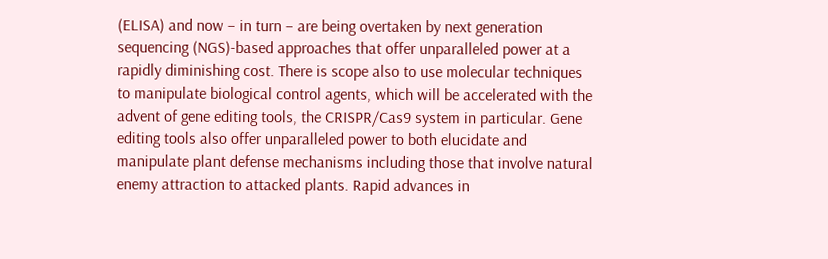(ELISA) and now – in turn – are being overtaken by next generation sequencing (NGS)-based approaches that offer unparalleled power at a rapidly diminishing cost. There is scope also to use molecular techniques to manipulate biological control agents, which will be accelerated with the advent of gene editing tools, the CRISPR/Cas9 system in particular. Gene editing tools also offer unparalleled power to both elucidate and manipulate plant defense mechanisms including those that involve natural enemy attraction to attacked plants. Rapid advances in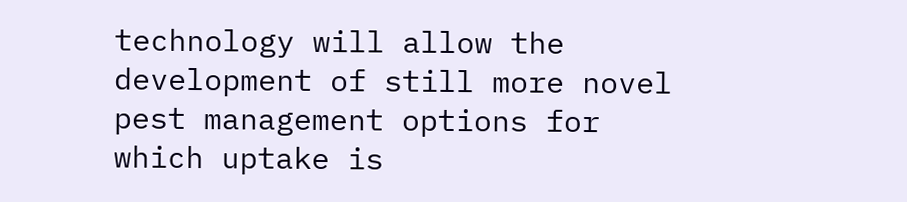technology will allow the development of still more novel pest management options for which uptake is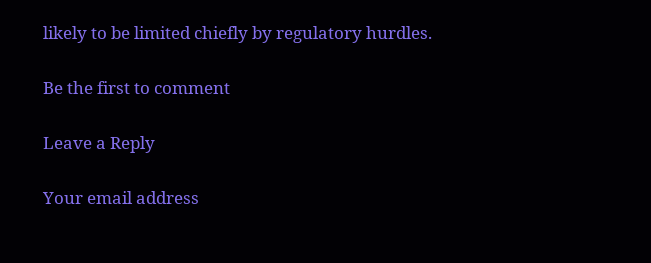likely to be limited chiefly by regulatory hurdles.

Be the first to comment

Leave a Reply

Your email address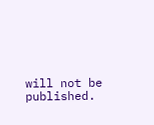will not be published.